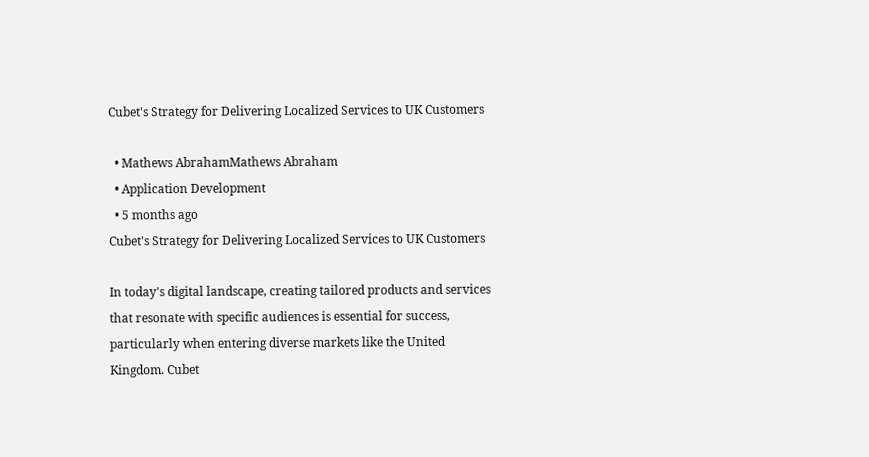Cubet's Strategy for Delivering Localized Services to UK Customers

  • Mathews AbrahamMathews Abraham
  • Application Development
  • 5 months ago
Cubet's Strategy for Delivering Localized Services to UK Customers

In today's digital landscape, creating tailored products and services that resonate with specific audiences is essential for success, particularly when entering diverse markets like the United Kingdom. Cubet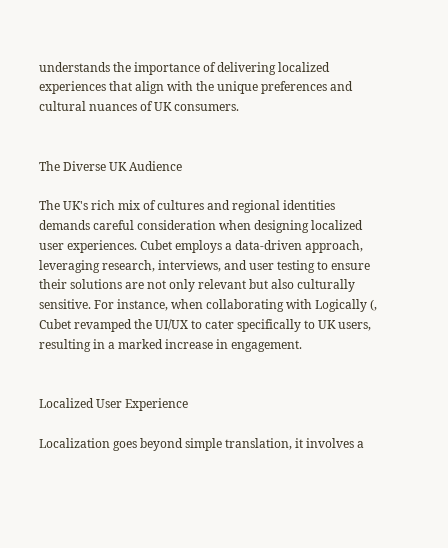understands the importance of delivering localized experiences that align with the unique preferences and cultural nuances of UK consumers.


The Diverse UK Audience

The UK's rich mix of cultures and regional identities demands careful consideration when designing localized user experiences. Cubet employs a data-driven approach, leveraging research, interviews, and user testing to ensure their solutions are not only relevant but also culturally sensitive. For instance, when collaborating with Logically (, Cubet revamped the UI/UX to cater specifically to UK users, resulting in a marked increase in engagement.


Localized User Experience

Localization goes beyond simple translation, it involves a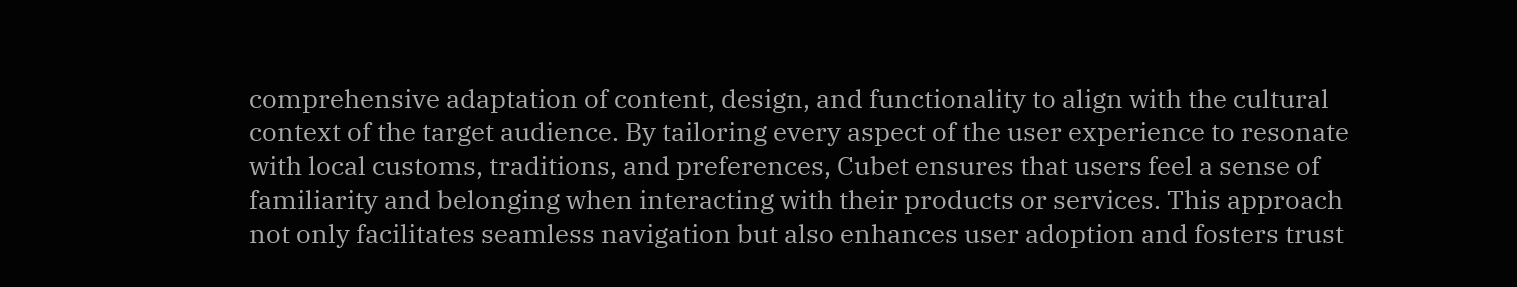comprehensive adaptation of content, design, and functionality to align with the cultural context of the target audience. By tailoring every aspect of the user experience to resonate with local customs, traditions, and preferences, Cubet ensures that users feel a sense of familiarity and belonging when interacting with their products or services. This approach not only facilitates seamless navigation but also enhances user adoption and fosters trust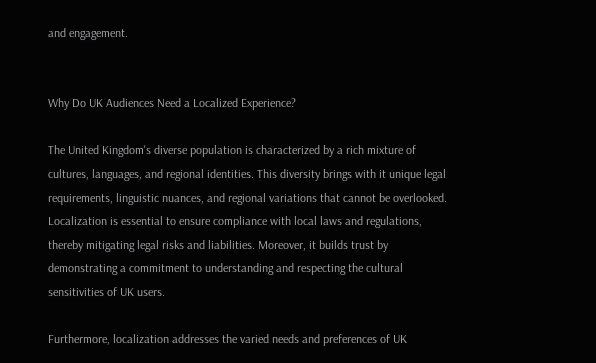and engagement.


Why Do UK Audiences Need a Localized Experience?

The United Kingdom's diverse population is characterized by a rich mixture of cultures, languages, and regional identities. This diversity brings with it unique legal requirements, linguistic nuances, and regional variations that cannot be overlooked. Localization is essential to ensure compliance with local laws and regulations, thereby mitigating legal risks and liabilities. Moreover, it builds trust by demonstrating a commitment to understanding and respecting the cultural sensitivities of UK users.

Furthermore, localization addresses the varied needs and preferences of UK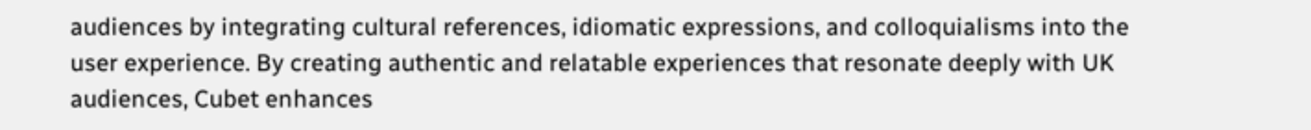audiences by integrating cultural references, idiomatic expressions, and colloquialisms into the user experience. By creating authentic and relatable experiences that resonate deeply with UK audiences, Cubet enhances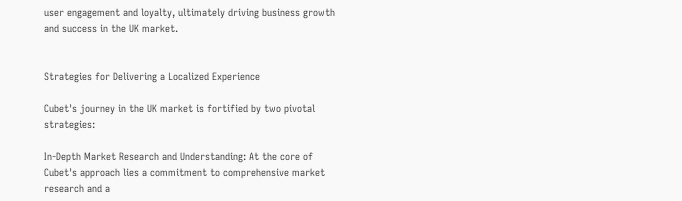user engagement and loyalty, ultimately driving business growth and success in the UK market.


Strategies for Delivering a Localized Experience

Cubet's journey in the UK market is fortified by two pivotal strategies:

In-Depth Market Research and Understanding: At the core of Cubet's approach lies a commitment to comprehensive market research and a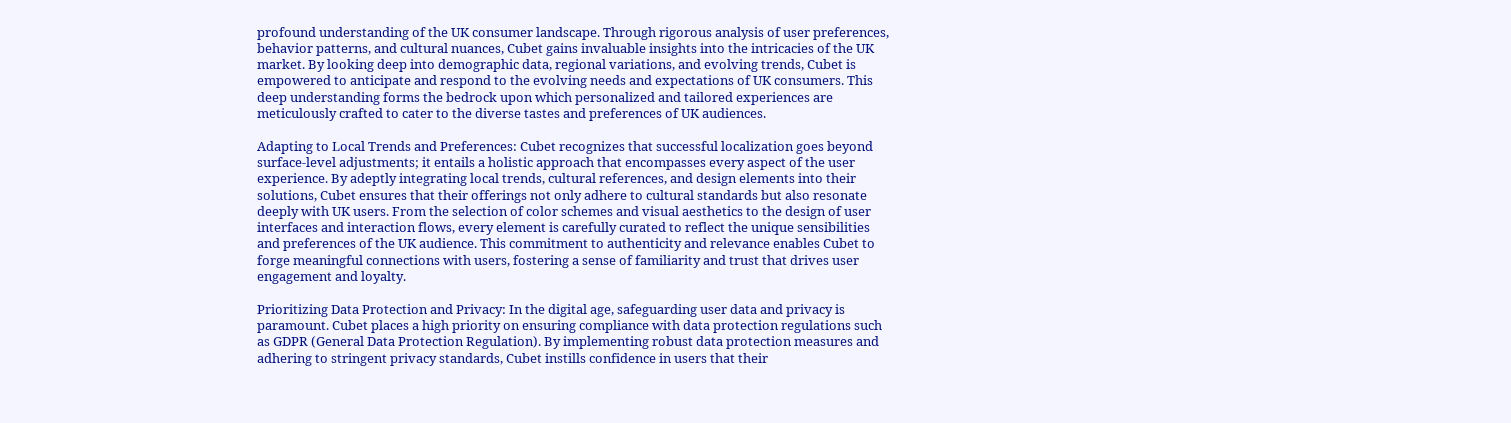profound understanding of the UK consumer landscape. Through rigorous analysis of user preferences, behavior patterns, and cultural nuances, Cubet gains invaluable insights into the intricacies of the UK market. By looking deep into demographic data, regional variations, and evolving trends, Cubet is empowered to anticipate and respond to the evolving needs and expectations of UK consumers. This deep understanding forms the bedrock upon which personalized and tailored experiences are meticulously crafted to cater to the diverse tastes and preferences of UK audiences.

Adapting to Local Trends and Preferences: Cubet recognizes that successful localization goes beyond surface-level adjustments; it entails a holistic approach that encompasses every aspect of the user experience. By adeptly integrating local trends, cultural references, and design elements into their solutions, Cubet ensures that their offerings not only adhere to cultural standards but also resonate deeply with UK users. From the selection of color schemes and visual aesthetics to the design of user interfaces and interaction flows, every element is carefully curated to reflect the unique sensibilities and preferences of the UK audience. This commitment to authenticity and relevance enables Cubet to forge meaningful connections with users, fostering a sense of familiarity and trust that drives user engagement and loyalty.

Prioritizing Data Protection and Privacy: In the digital age, safeguarding user data and privacy is paramount. Cubet places a high priority on ensuring compliance with data protection regulations such as GDPR (General Data Protection Regulation). By implementing robust data protection measures and adhering to stringent privacy standards, Cubet instills confidence in users that their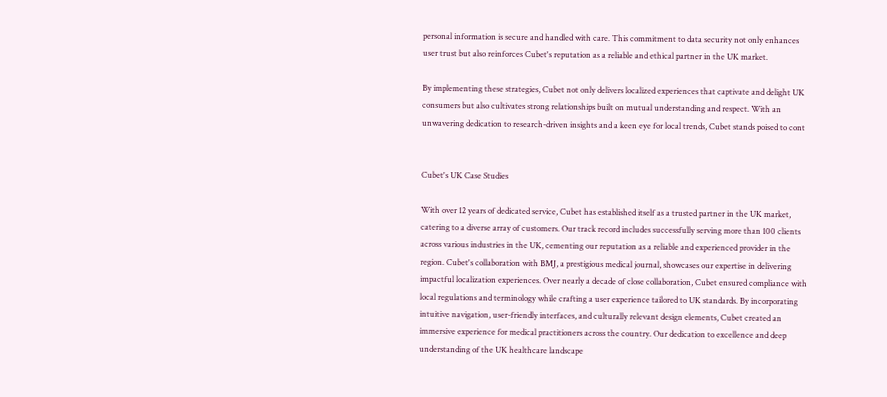personal information is secure and handled with care. This commitment to data security not only enhances user trust but also reinforces Cubet's reputation as a reliable and ethical partner in the UK market.

By implementing these strategies, Cubet not only delivers localized experiences that captivate and delight UK consumers but also cultivates strong relationships built on mutual understanding and respect. With an unwavering dedication to research-driven insights and a keen eye for local trends, Cubet stands poised to cont


Cubet's UK Case Studies

With over 12 years of dedicated service, Cubet has established itself as a trusted partner in the UK market, catering to a diverse array of customers. Our track record includes successfully serving more than 100 clients across various industries in the UK, cementing our reputation as a reliable and experienced provider in the region. Cubet's collaboration with BMJ, a prestigious medical journal, showcases our expertise in delivering impactful localization experiences. Over nearly a decade of close collaboration, Cubet ensured compliance with local regulations and terminology while crafting a user experience tailored to UK standards. By incorporating intuitive navigation, user-friendly interfaces, and culturally relevant design elements, Cubet created an immersive experience for medical practitioners across the country. Our dedication to excellence and deep understanding of the UK healthcare landscape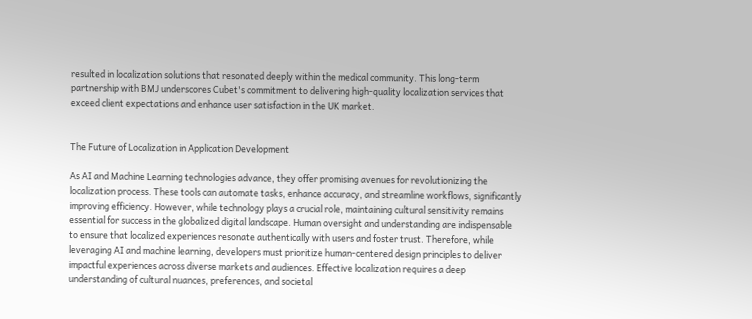resulted in localization solutions that resonated deeply within the medical community. This long-term partnership with BMJ underscores Cubet's commitment to delivering high-quality localization services that exceed client expectations and enhance user satisfaction in the UK market.


The Future of Localization in Application Development

As AI and Machine Learning technologies advance, they offer promising avenues for revolutionizing the localization process. These tools can automate tasks, enhance accuracy, and streamline workflows, significantly improving efficiency. However, while technology plays a crucial role, maintaining cultural sensitivity remains essential for success in the globalized digital landscape. Human oversight and understanding are indispensable to ensure that localized experiences resonate authentically with users and foster trust. Therefore, while leveraging AI and machine learning, developers must prioritize human-centered design principles to deliver impactful experiences across diverse markets and audiences. Effective localization requires a deep understanding of cultural nuances, preferences, and societal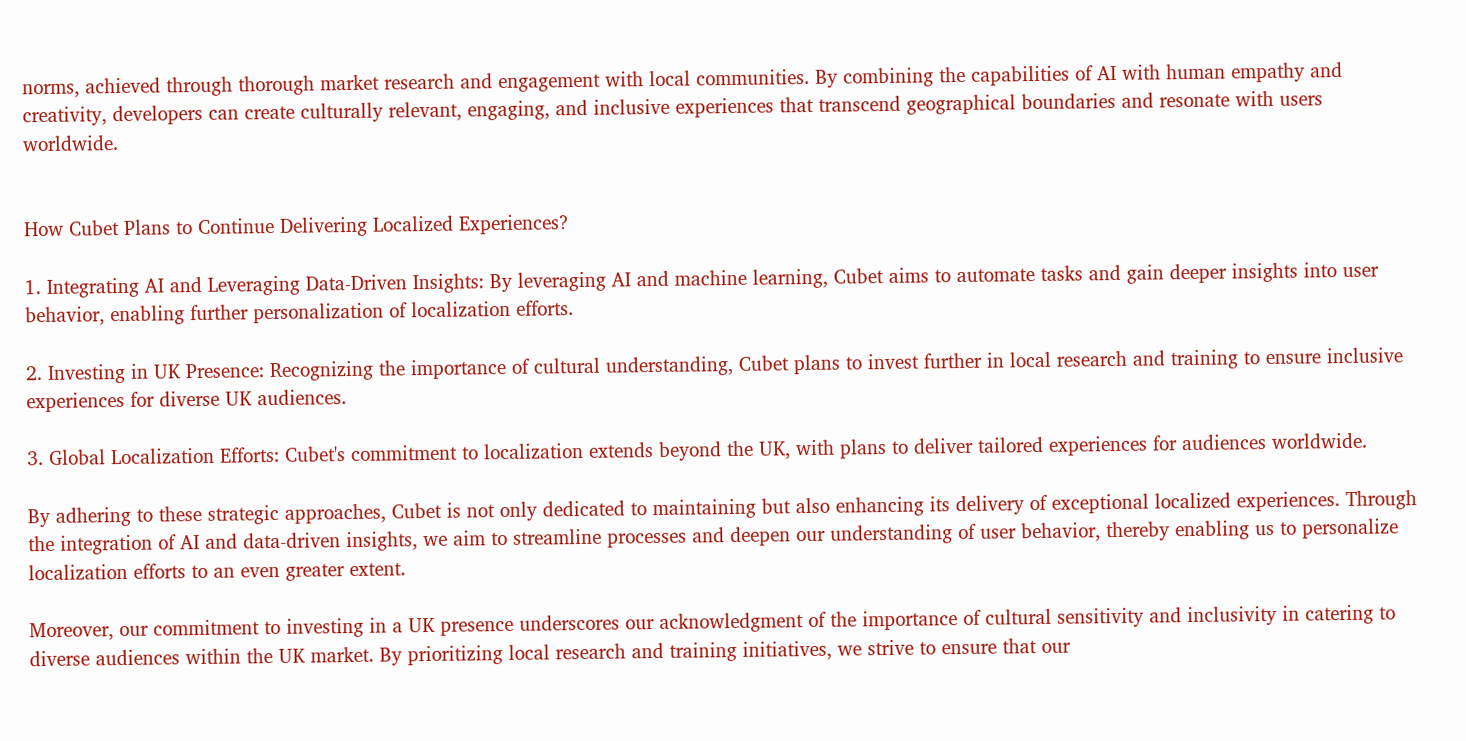norms, achieved through thorough market research and engagement with local communities. By combining the capabilities of AI with human empathy and creativity, developers can create culturally relevant, engaging, and inclusive experiences that transcend geographical boundaries and resonate with users worldwide.


How Cubet Plans to Continue Delivering Localized Experiences?

1. Integrating AI and Leveraging Data-Driven Insights: By leveraging AI and machine learning, Cubet aims to automate tasks and gain deeper insights into user behavior, enabling further personalization of localization efforts.

2. Investing in UK Presence: Recognizing the importance of cultural understanding, Cubet plans to invest further in local research and training to ensure inclusive experiences for diverse UK audiences.

3. Global Localization Efforts: Cubet's commitment to localization extends beyond the UK, with plans to deliver tailored experiences for audiences worldwide.

By adhering to these strategic approaches, Cubet is not only dedicated to maintaining but also enhancing its delivery of exceptional localized experiences. Through the integration of AI and data-driven insights, we aim to streamline processes and deepen our understanding of user behavior, thereby enabling us to personalize localization efforts to an even greater extent.

Moreover, our commitment to investing in a UK presence underscores our acknowledgment of the importance of cultural sensitivity and inclusivity in catering to diverse audiences within the UK market. By prioritizing local research and training initiatives, we strive to ensure that our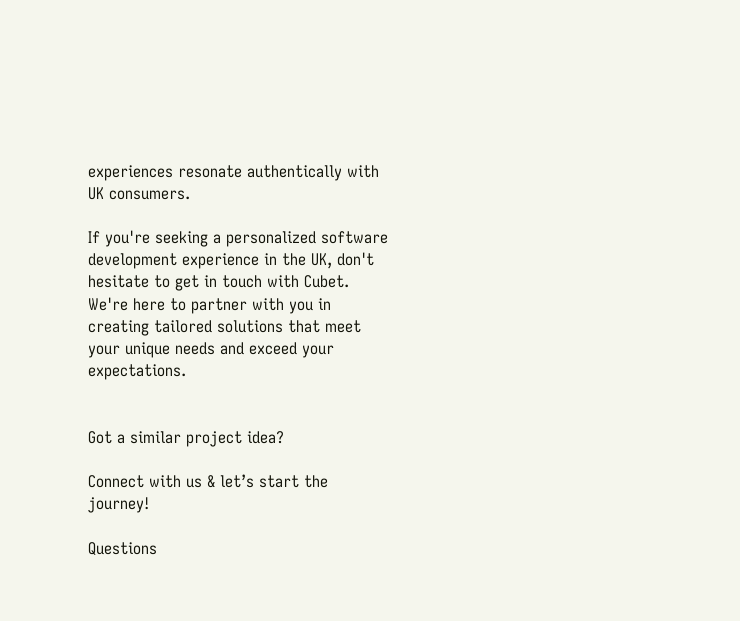experiences resonate authentically with UK consumers.

If you're seeking a personalized software development experience in the UK, don't hesitate to get in touch with Cubet. We're here to partner with you in creating tailored solutions that meet your unique needs and exceed your expectations.


Got a similar project idea?

Connect with us & let’s start the journey!

Questions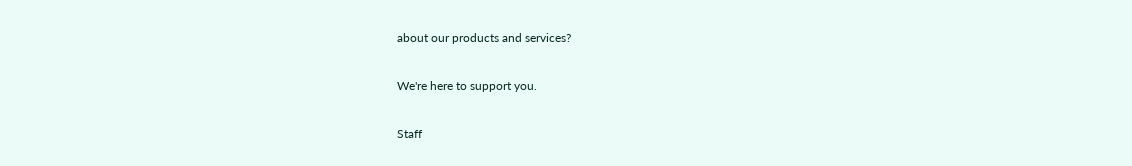about our products and services?

We're here to support you.

Staff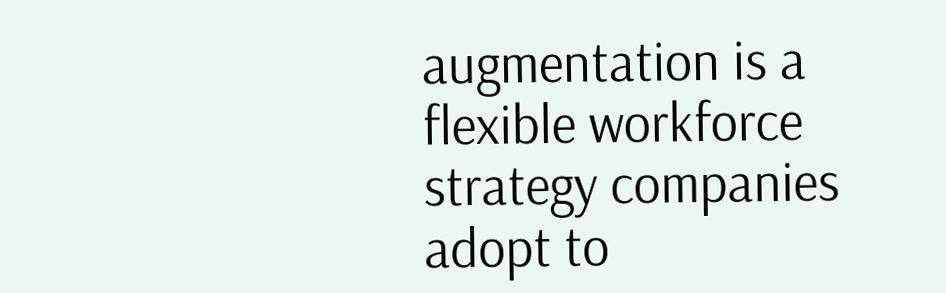augmentation is a flexible workforce strategy companies adopt to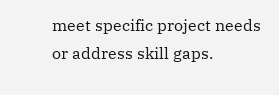meet specific project needs or address skill gaps.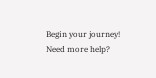Begin your journey!
Need more help?